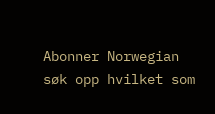Abonner Norwegian
søk opp hvilket som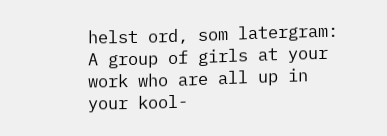helst ord, som latergram:
A group of girls at your work who are all up in your kool-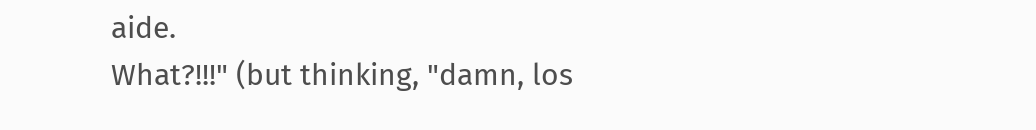aide.
What?!!!" (but thinking, "damn, los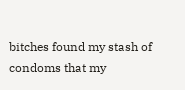bitches found my stash of condoms that my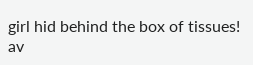girl hid behind the box of tissues!
av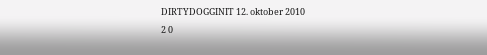DIRTYDOGGINIT 12. oktober 2010
2 0